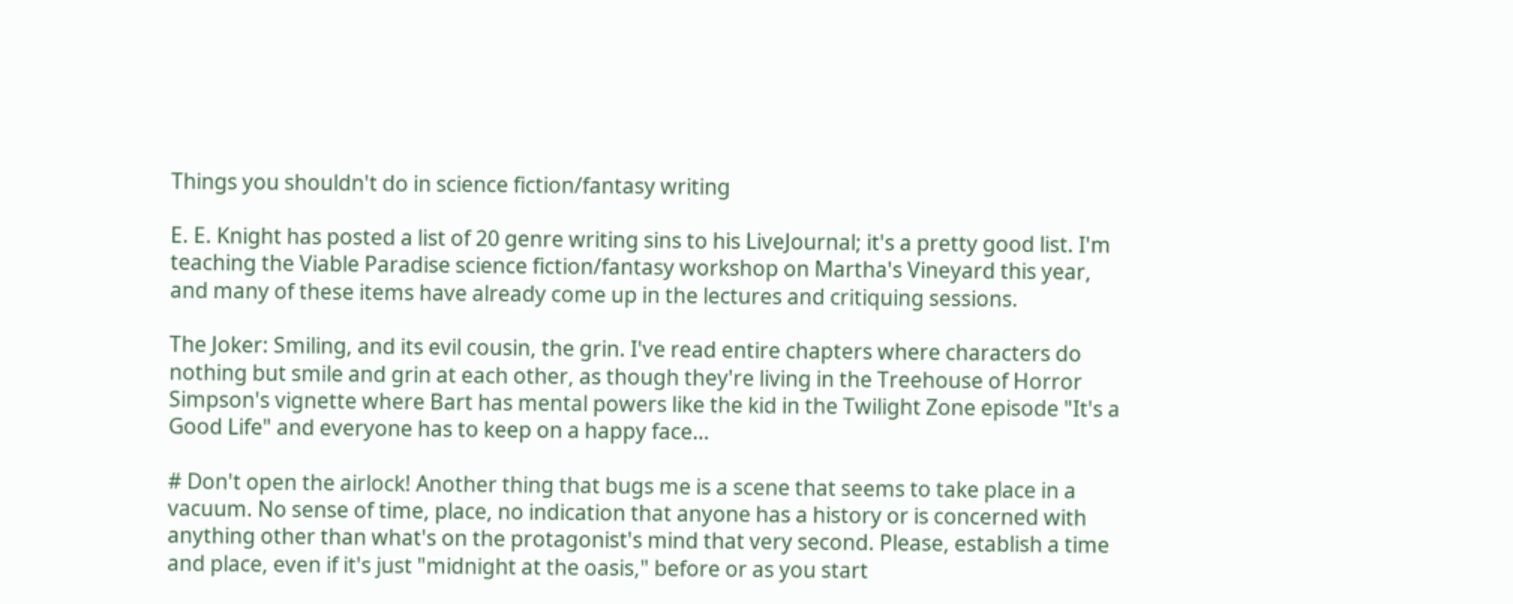Things you shouldn't do in science fiction/fantasy writing

E. E. Knight has posted a list of 20 genre writing sins to his LiveJournal; it's a pretty good list. I'm teaching the Viable Paradise science fiction/fantasy workshop on Martha's Vineyard this year, and many of these items have already come up in the lectures and critiquing sessions.

The Joker: Smiling, and its evil cousin, the grin. I've read entire chapters where characters do nothing but smile and grin at each other, as though they're living in the Treehouse of Horror Simpson's vignette where Bart has mental powers like the kid in the Twilight Zone episode "It's a Good Life" and everyone has to keep on a happy face…

# Don't open the airlock! Another thing that bugs me is a scene that seems to take place in a vacuum. No sense of time, place, no indication that anyone has a history or is concerned with anything other than what's on the protagonist's mind that very second. Please, establish a time and place, even if it's just "midnight at the oasis," before or as you start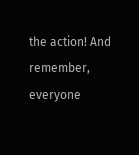the action! And remember, everyone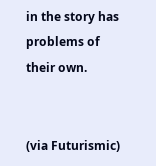in the story has problems of their own.


(via Futurismic)